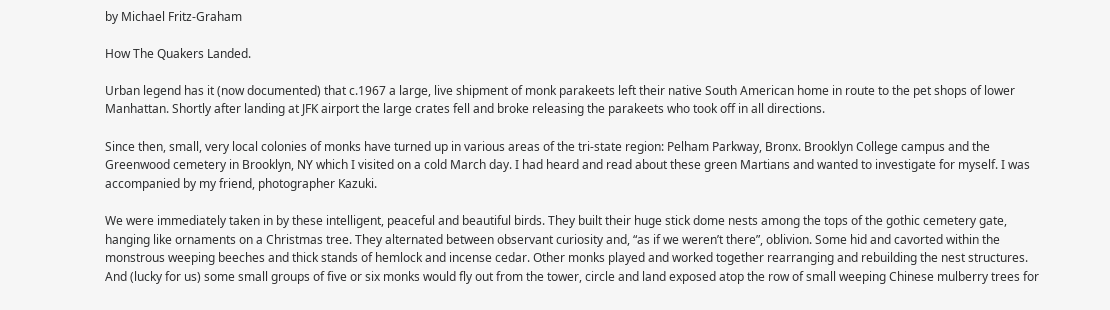by Michael Fritz-Graham

How The Quakers Landed.

Urban legend has it (now documented) that c.1967 a large, live shipment of monk parakeets left their native South American home in route to the pet shops of lower Manhattan. Shortly after landing at JFK airport the large crates fell and broke releasing the parakeets who took off in all directions.

Since then, small, very local colonies of monks have turned up in various areas of the tri-state region: Pelham Parkway, Bronx. Brooklyn College campus and the Greenwood cemetery in Brooklyn, NY which I visited on a cold March day. I had heard and read about these green Martians and wanted to investigate for myself. I was accompanied by my friend, photographer Kazuki.

We were immediately taken in by these intelligent, peaceful and beautiful birds. They built their huge stick dome nests among the tops of the gothic cemetery gate, hanging like ornaments on a Christmas tree. They alternated between observant curiosity and, “as if we weren’t there”, oblivion. Some hid and cavorted within the monstrous weeping beeches and thick stands of hemlock and incense cedar. Other monks played and worked together rearranging and rebuilding the nest structures. And (lucky for us) some small groups of five or six monks would fly out from the tower, circle and land exposed atop the row of small weeping Chinese mulberry trees for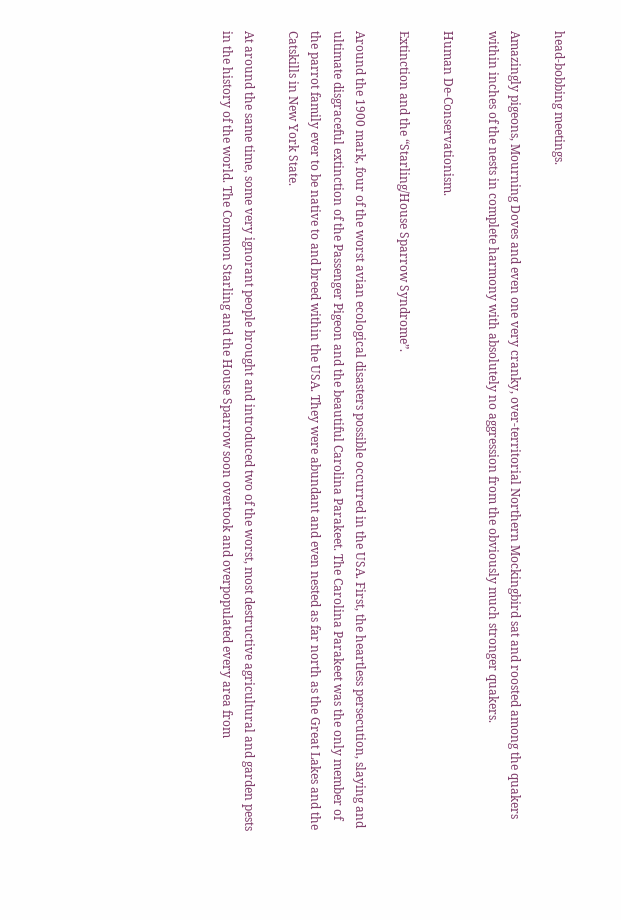head-bobbing meetings.

Amazingly pigeons, Mourning Doves and even one very cranky, over-territorial Northern Mockingbird sat and roosted among the quakers within inches of the nests in complete harmony with absolutely no aggression from the obviously much stronger quakers.

Human De-Conservationism.

Extinction and the “Starling/House Sparrow Syndrome”.

Around the 1900 mark, four of the worst avian ecological disasters possible occurred in the USA. First, the heartless persecution, slaying and ultimate disgraceful extinction of the Passenger Pigeon and the beautiful Carolina Parakeet. The Carolina Parakeet was the only member of the parrot family ever to be native to and breed within the USA. They were abundant and even nested as far north as the Great Lakes and the Catskills in New York State.

At around the same time, some very ignorant people brought and introduced two of the worst, most destructive agricultural and garden pests in the history of the world. The Common Starling and the House Sparrow soon overtook and overpopulated every area from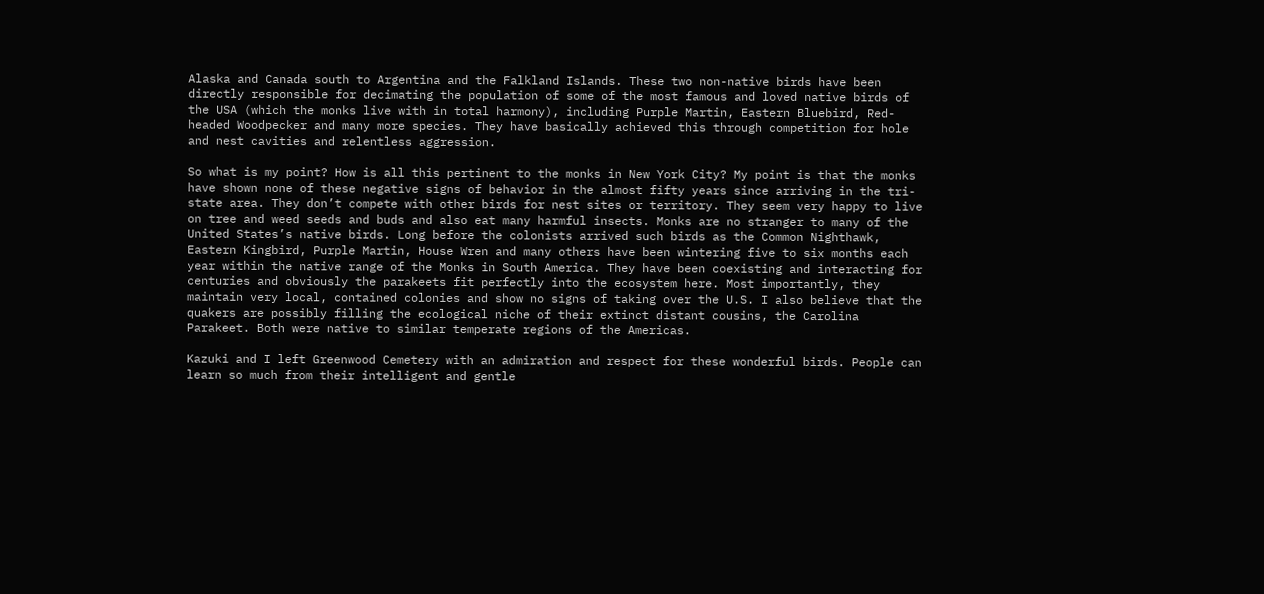Alaska and Canada south to Argentina and the Falkland Islands. These two non-native birds have been directly responsible for decimating the population of some of the most famous and loved native birds of the USA (which the monks live with in total harmony), including Purple Martin, Eastern Bluebird, Red-headed Woodpecker and many more species. They have basically achieved this through competition for hole and nest cavities and relentless aggression.

So what is my point? How is all this pertinent to the monks in New York City? My point is that the monks have shown none of these negative signs of behavior in the almost fifty years since arriving in the tri-state area. They don’t compete with other birds for nest sites or territory. They seem very happy to live on tree and weed seeds and buds and also eat many harmful insects. Monks are no stranger to many of the United States’s native birds. Long before the colonists arrived such birds as the Common Nighthawk, Eastern Kingbird, Purple Martin, House Wren and many others have been wintering five to six months each year within the native range of the Monks in South America. They have been coexisting and interacting for centuries and obviously the parakeets fit perfectly into the ecosystem here. Most importantly, they maintain very local, contained colonies and show no signs of taking over the U.S. I also believe that the quakers are possibly filling the ecological niche of their extinct distant cousins, the Carolina Parakeet. Both were native to similar temperate regions of the Americas.

Kazuki and I left Greenwood Cemetery with an admiration and respect for these wonderful birds. People can learn so much from their intelligent and gentle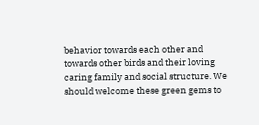behavior towards each other and towards other birds and their loving caring family and social structure. We should welcome these green gems to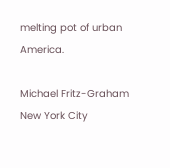melting pot of urban America.

Michael Fritz-Graham
New York City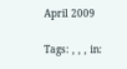April 2009

Tags: , , , in: